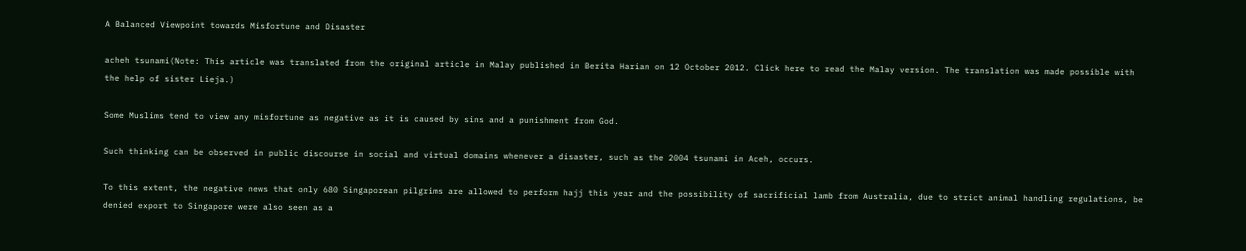A Balanced Viewpoint towards Misfortune and Disaster

acheh tsunami(Note: This article was translated from the original article in Malay published in Berita Harian on 12 October 2012. Click here to read the Malay version. The translation was made possible with the help of sister Lieja.)

Some Muslims tend to view any misfortune as negative as it is caused by sins and a punishment from God.

Such thinking can be observed in public discourse in social and virtual domains whenever a disaster, such as the 2004 tsunami in Aceh, occurs.

To this extent, the negative news that only 680 Singaporean pilgrims are allowed to perform hajj this year and the possibility of sacrificial lamb from Australia, due to strict animal handling regulations, be denied export to Singapore were also seen as a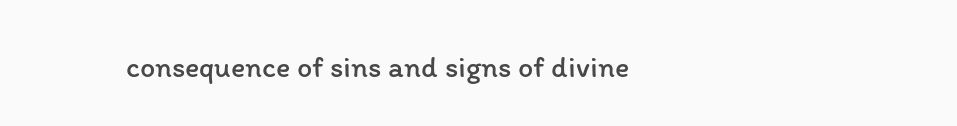consequence of sins and signs of divine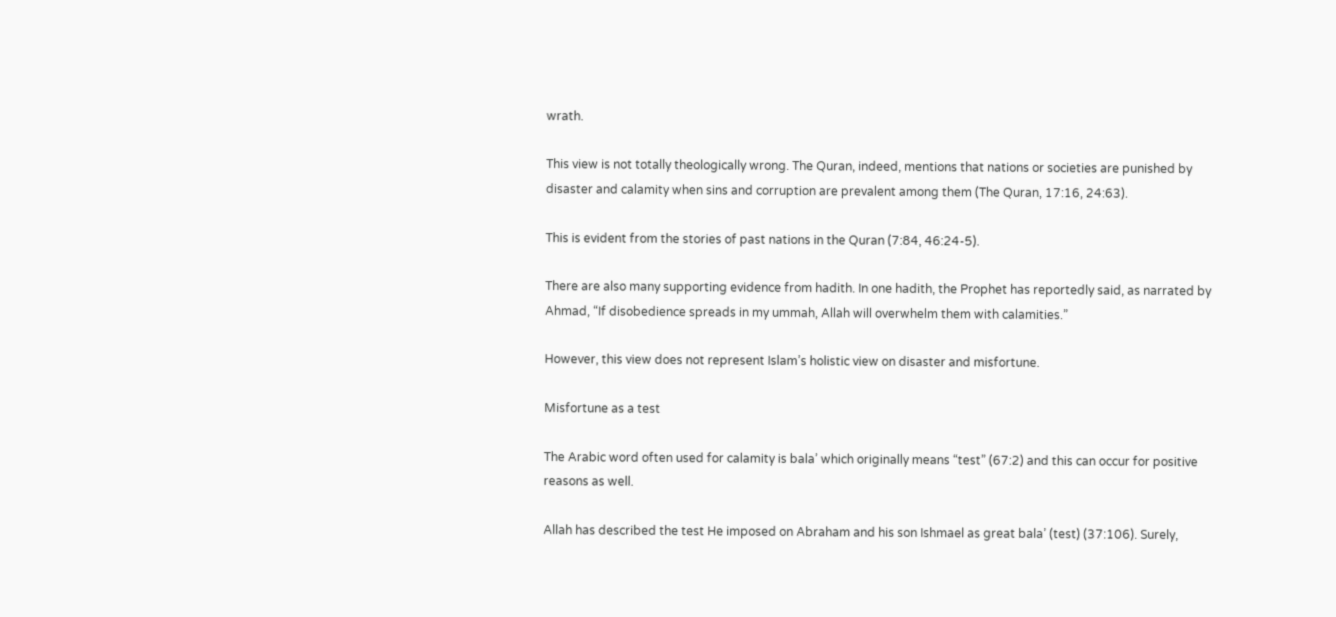wrath.

This view is not totally theologically wrong. The Quran, indeed, mentions that nations or societies are punished by disaster and calamity when sins and corruption are prevalent among them (The Quran, 17:16, 24:63).

This is evident from the stories of past nations in the Quran (7:84, 46:24-5).

There are also many supporting evidence from hadith. In one hadith, the Prophet has reportedly said, as narrated by Ahmad, “If disobedience spreads in my ummah, Allah will overwhelm them with calamities.”

However, this view does not represent Islam’s holistic view on disaster and misfortune.

Misfortune as a test

The Arabic word often used for calamity is bala’ which originally means “test” (67:2) and this can occur for positive reasons as well.

Allah has described the test He imposed on Abraham and his son Ishmael as great bala’ (test) (37:106). Surely,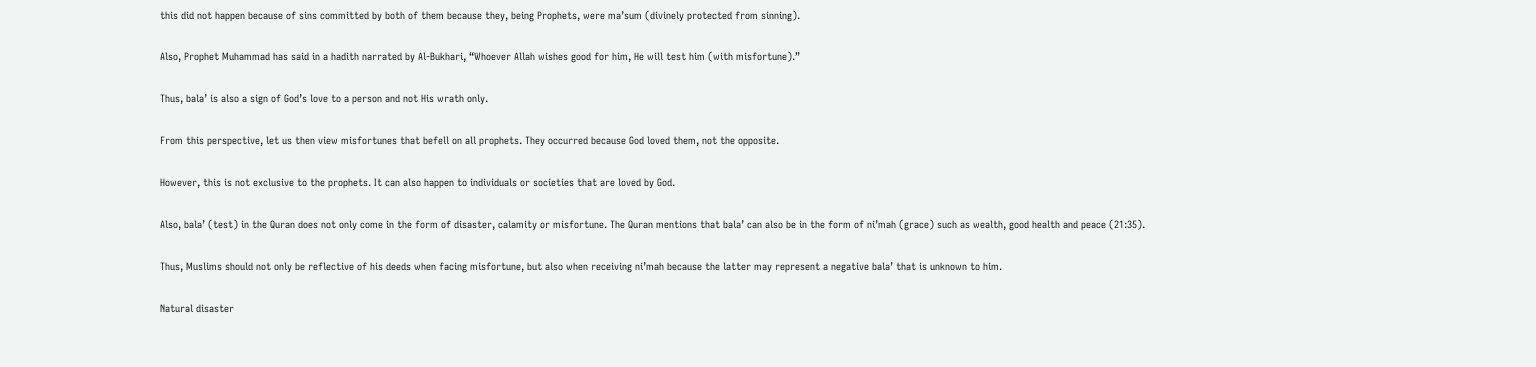this did not happen because of sins committed by both of them because they, being Prophets, were ma’sum (divinely protected from sinning).

Also, Prophet Muhammad has said in a hadith narrated by Al-Bukhari, “Whoever Allah wishes good for him, He will test him (with misfortune).”

Thus, bala’ is also a sign of God’s love to a person and not His wrath only.

From this perspective, let us then view misfortunes that befell on all prophets. They occurred because God loved them, not the opposite.

However, this is not exclusive to the prophets. It can also happen to individuals or societies that are loved by God.

Also, bala’ (test) in the Quran does not only come in the form of disaster, calamity or misfortune. The Quran mentions that bala’ can also be in the form of ni’mah (grace) such as wealth, good health and peace (21:35).

Thus, Muslims should not only be reflective of his deeds when facing misfortune, but also when receiving ni’mah because the latter may represent a negative bala’ that is unknown to him.

Natural disaster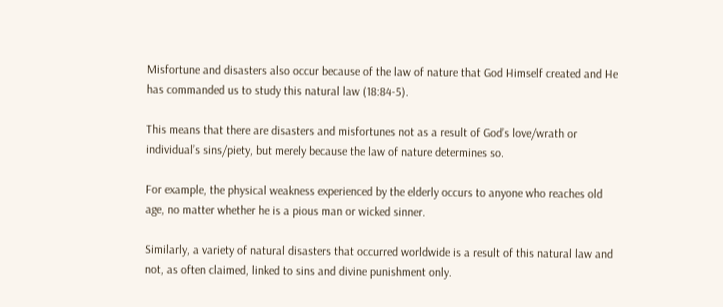Misfortune and disasters also occur because of the law of nature that God Himself created and He has commanded us to study this natural law (18:84-5).

This means that there are disasters and misfortunes not as a result of God’s love/wrath or individual’s sins/piety, but merely because the law of nature determines so.

For example, the physical weakness experienced by the elderly occurs to anyone who reaches old age, no matter whether he is a pious man or wicked sinner.

Similarly, a variety of natural disasters that occurred worldwide is a result of this natural law and not, as often claimed, linked to sins and divine punishment only.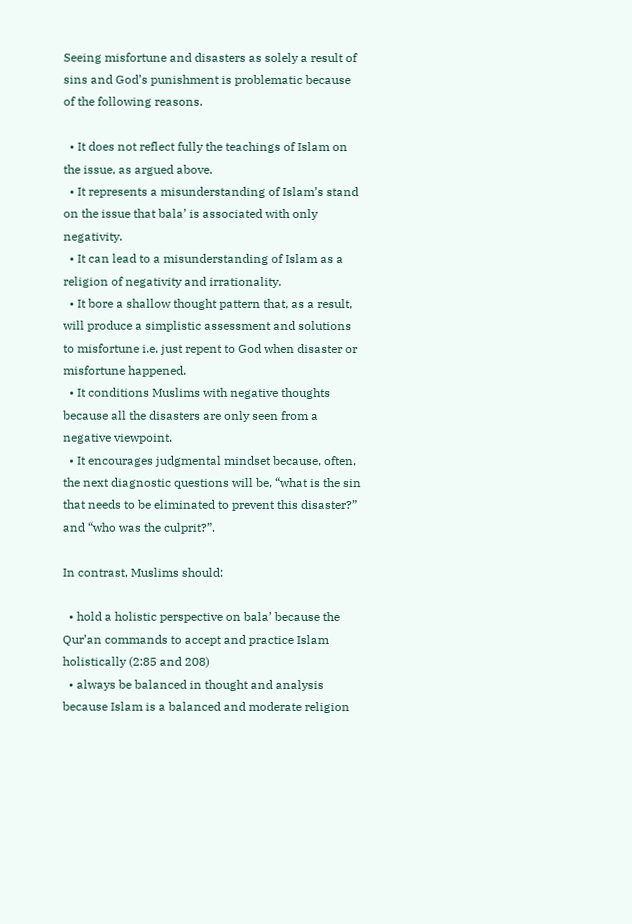Seeing misfortune and disasters as solely a result of sins and God’s punishment is problematic because of the following reasons.

  • It does not reflect fully the teachings of Islam on the issue, as argued above.
  • It represents a misunderstanding of Islam’s stand on the issue that bala’ is associated with only negativity.
  • It can lead to a misunderstanding of Islam as a religion of negativity and irrationality.
  • It bore a shallow thought pattern that, as a result, will produce a simplistic assessment and solutions to misfortune i.e. just repent to God when disaster or misfortune happened.
  • It conditions Muslims with negative thoughts because all the disasters are only seen from a negative viewpoint.
  • It encourages judgmental mindset because, often, the next diagnostic questions will be, “what is the sin that needs to be eliminated to prevent this disaster?” and “who was the culprit?”.

In contrast, Muslims should:

  • hold a holistic perspective on bala’ because the Qur’an commands to accept and practice Islam holistically (2:85 and 208)
  • always be balanced in thought and analysis because Islam is a balanced and moderate religion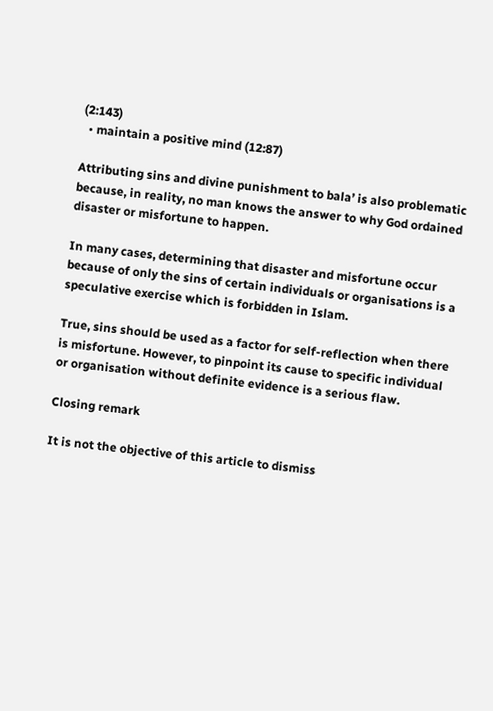(2:143)
  • maintain a positive mind (12:87)

Attributing sins and divine punishment to bala’ is also problematic because, in reality, no man knows the answer to why God ordained disaster or misfortune to happen.

In many cases, determining that disaster and misfortune occur because of only the sins of certain individuals or organisations is a speculative exercise which is forbidden in Islam.

True, sins should be used as a factor for self-reflection when there is misfortune. However, to pinpoint its cause to specific individual or organisation without definite evidence is a serious flaw.

Closing remark

It is not the objective of this article to dismiss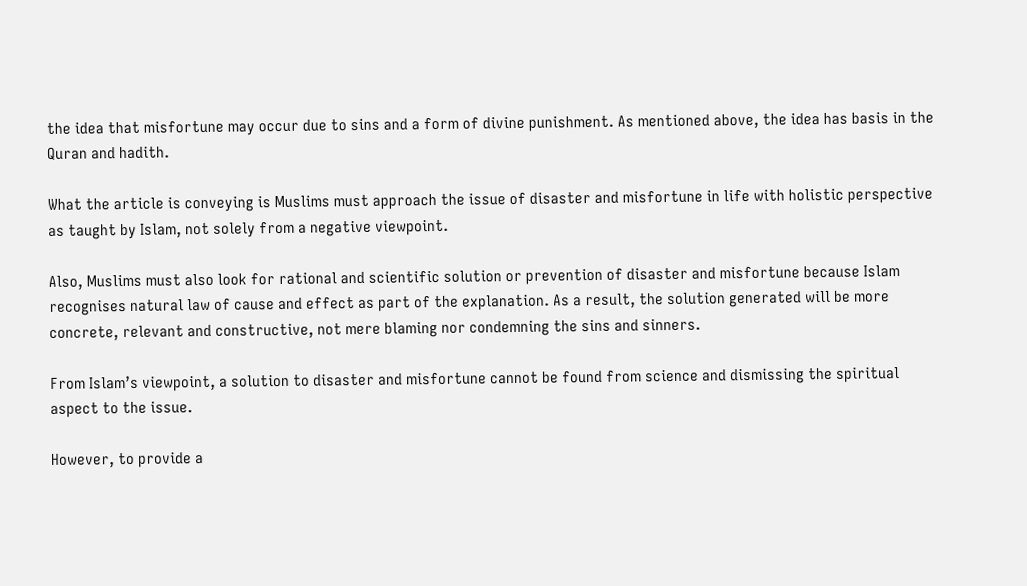the idea that misfortune may occur due to sins and a form of divine punishment. As mentioned above, the idea has basis in the Quran and hadith.

What the article is conveying is Muslims must approach the issue of disaster and misfortune in life with holistic perspective as taught by Islam, not solely from a negative viewpoint.

Also, Muslims must also look for rational and scientific solution or prevention of disaster and misfortune because Islam recognises natural law of cause and effect as part of the explanation. As a result, the solution generated will be more concrete, relevant and constructive, not mere blaming nor condemning the sins and sinners.

From Islam’s viewpoint, a solution to disaster and misfortune cannot be found from science and dismissing the spiritual aspect to the issue.

However, to provide a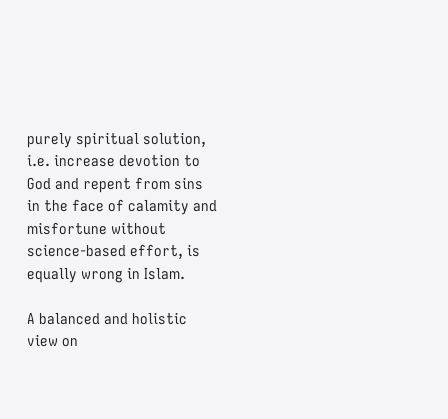purely spiritual solution, i.e. increase devotion to God and repent from sins in the face of calamity and misfortune without science-based effort, is equally wrong in Islam.

A balanced and holistic view on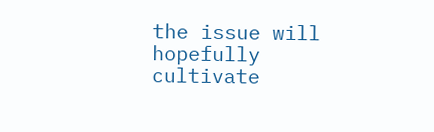the issue will hopefully cultivate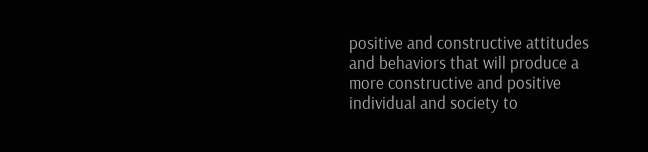positive and constructive attitudes and behaviors that will produce a more constructive and positive individual and society to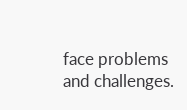face problems and challenges.